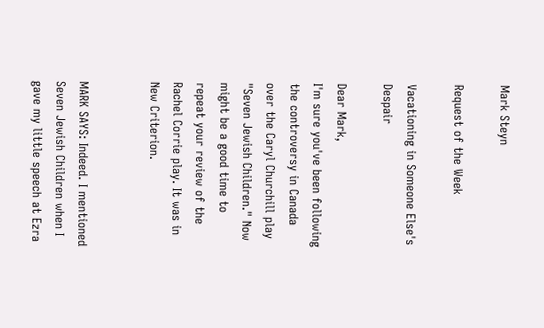Mark Steyn

Request of the Week

Vacationing in Someone Else's Despair

Dear Mark,
I'm sure you've been following the controversy in Canada over the Caryl Churchill play "Seven Jewish Children." Now might be a good time to repeat your review of the Rachel Corrie play. It was in New Criterion.


MARK SAYS: Indeed. I mentioned Seven Jewish Children when I gave my little speech at Ezra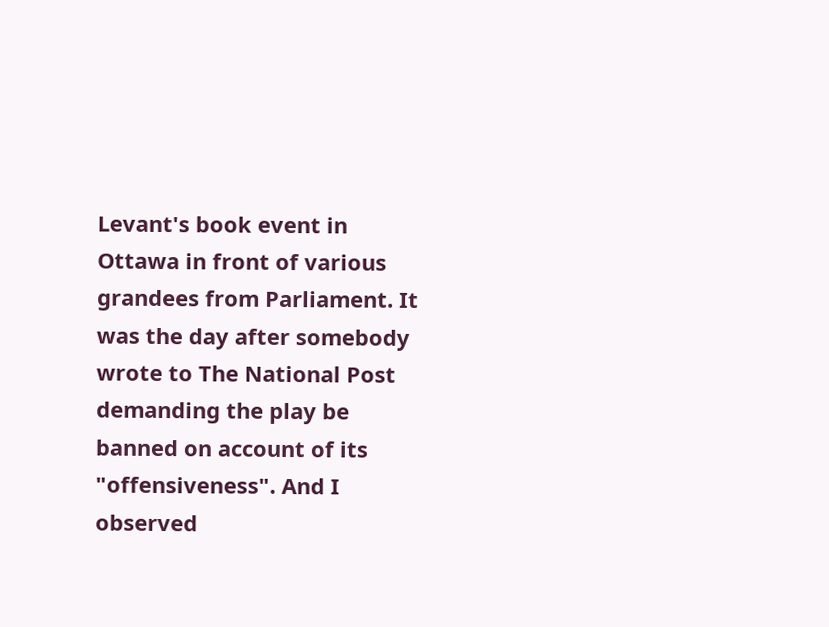Levant's book event in Ottawa in front of various grandees from Parliament. It was the day after somebody wrote to The National Post demanding the play be banned on account of its "offensiveness". And I observed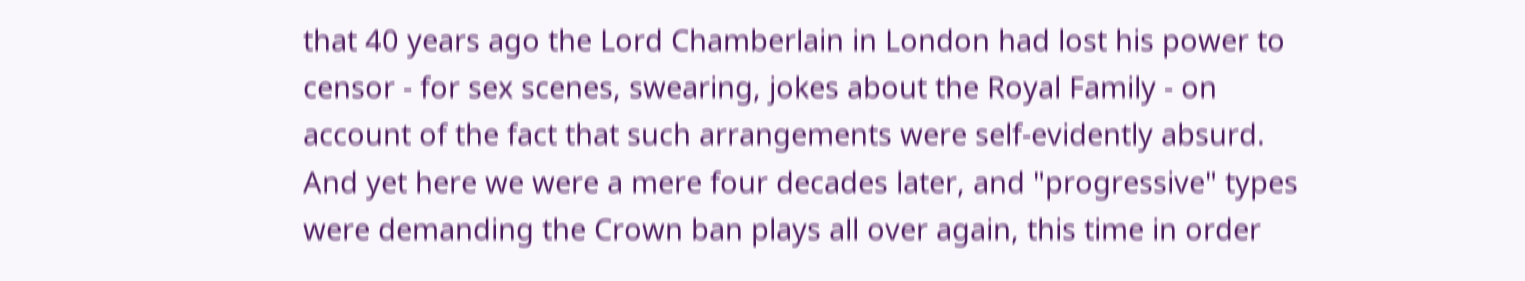that 40 years ago the Lord Chamberlain in London had lost his power to censor - for sex scenes, swearing, jokes about the Royal Family - on account of the fact that such arrangements were self-evidently absurd. And yet here we were a mere four decades later, and "progressive" types were demanding the Crown ban plays all over again, this time in order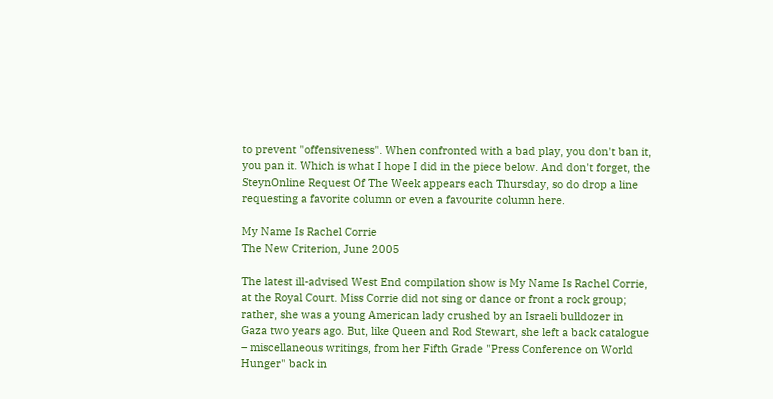to prevent "offensiveness". When confronted with a bad play, you don't ban it, you pan it. Which is what I hope I did in the piece below. And don't forget, the SteynOnline Request Of The Week appears each Thursday, so do drop a line requesting a favorite column or even a favourite column here.

My Name Is Rachel Corrie
The New Criterion, June 2005

The latest ill-advised West End compilation show is My Name Is Rachel Corrie, at the Royal Court. Miss Corrie did not sing or dance or front a rock group; rather, she was a young American lady crushed by an Israeli bulldozer in Gaza two years ago. But, like Queen and Rod Stewart, she left a back catalogue – miscellaneous writings, from her Fifth Grade "Press Conference on World Hunger" back in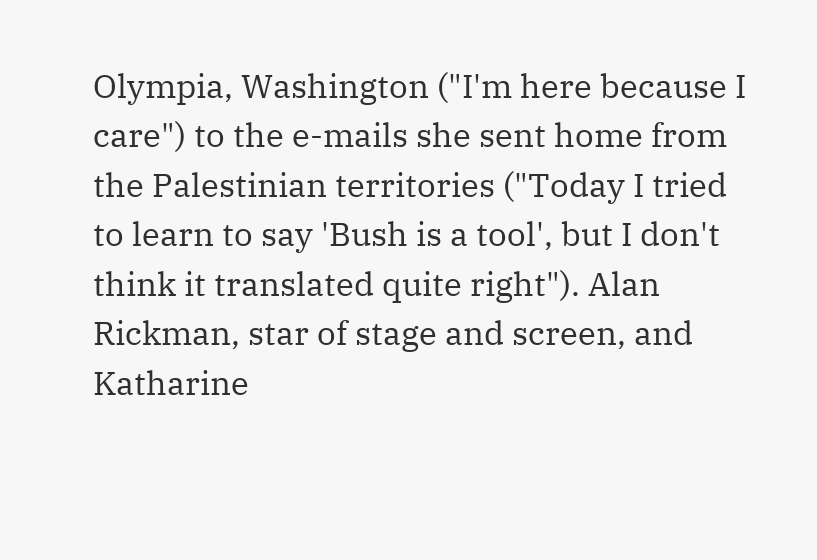Olympia, Washington ("I'm here because I care") to the e-mails she sent home from the Palestinian territories ("Today I tried to learn to say 'Bush is a tool', but I don't think it translated quite right"). Alan Rickman, star of stage and screen, and Katharine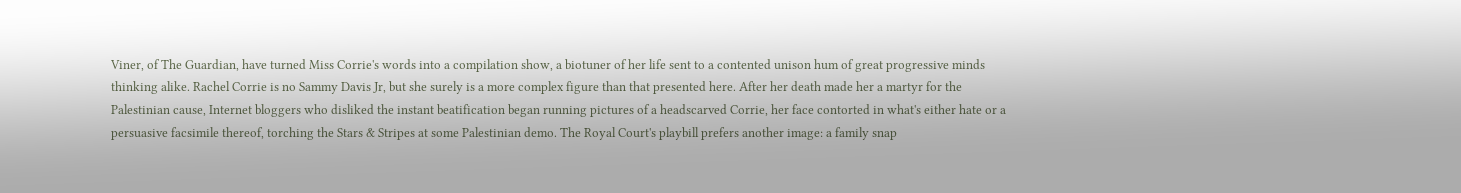Viner, of The Guardian, have turned Miss Corrie's words into a compilation show, a biotuner of her life sent to a contented unison hum of great progressive minds thinking alike. Rachel Corrie is no Sammy Davis Jr, but she surely is a more complex figure than that presented here. After her death made her a martyr for the Palestinian cause, Internet bloggers who disliked the instant beatification began running pictures of a headscarved Corrie, her face contorted in what's either hate or a persuasive facsimile thereof, torching the Stars & Stripes at some Palestinian demo. The Royal Court's playbill prefers another image: a family snap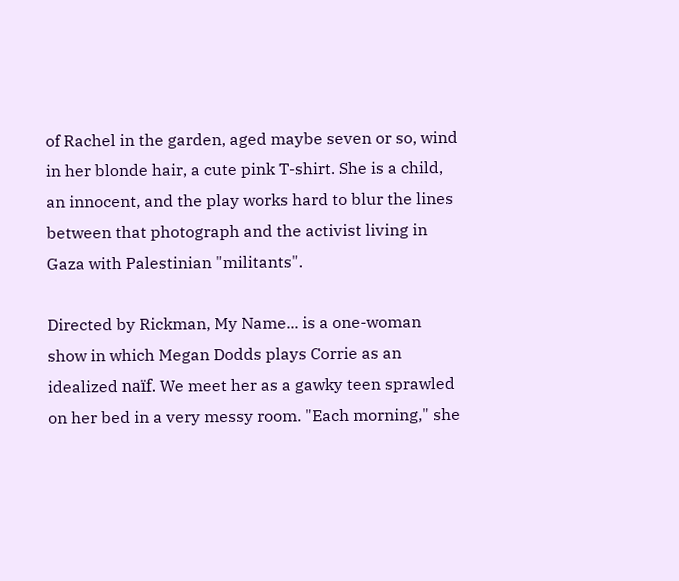of Rachel in the garden, aged maybe seven or so, wind in her blonde hair, a cute pink T-shirt. She is a child, an innocent, and the play works hard to blur the lines between that photograph and the activist living in Gaza with Palestinian "militants".

Directed by Rickman, My Name... is a one-woman show in which Megan Dodds plays Corrie as an idealized naïf. We meet her as a gawky teen sprawled on her bed in a very messy room. "Each morning," she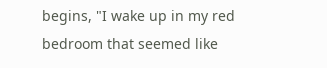begins, "I wake up in my red bedroom that seemed like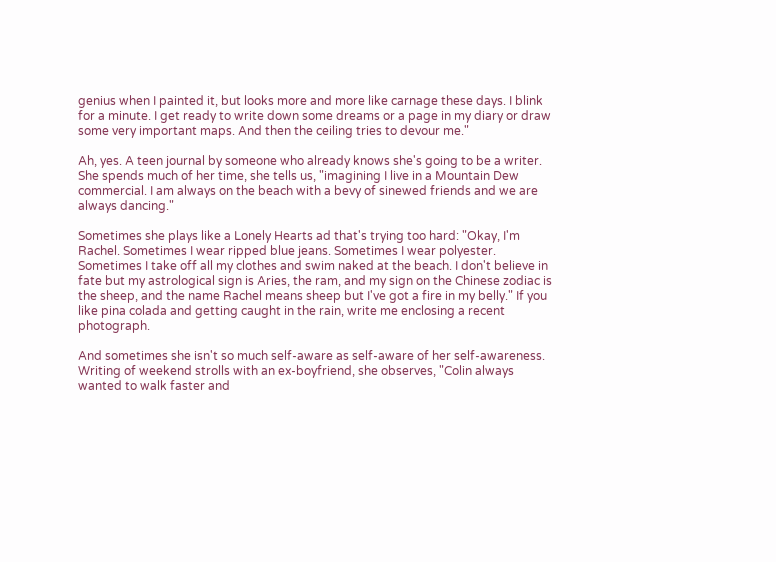genius when I painted it, but looks more and more like carnage these days. I blink for a minute. I get ready to write down some dreams or a page in my diary or draw some very important maps. And then the ceiling tries to devour me."

Ah, yes. A teen journal by someone who already knows she's going to be a writer. She spends much of her time, she tells us, "imagining I live in a Mountain Dew commercial. I am always on the beach with a bevy of sinewed friends and we are always dancing."

Sometimes she plays like a Lonely Hearts ad that's trying too hard: "Okay, I'm Rachel. Sometimes I wear ripped blue jeans. Sometimes I wear polyester. Sometimes I take off all my clothes and swim naked at the beach. I don't believe in fate but my astrological sign is Aries, the ram, and my sign on the Chinese zodiac is the sheep, and the name Rachel means sheep but I've got a fire in my belly." If you like pina colada and getting caught in the rain, write me enclosing a recent photograph.

And sometimes she isn't so much self-aware as self-aware of her self-awareness. Writing of weekend strolls with an ex-boyfriend, she observes, "Colin always wanted to walk faster and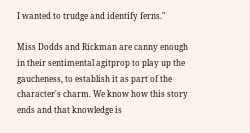I wanted to trudge and identify ferns."

Miss Dodds and Rickman are canny enough in their sentimental agitprop to play up the gaucheness, to establish it as part of the character's charm. We know how this story ends and that knowledge is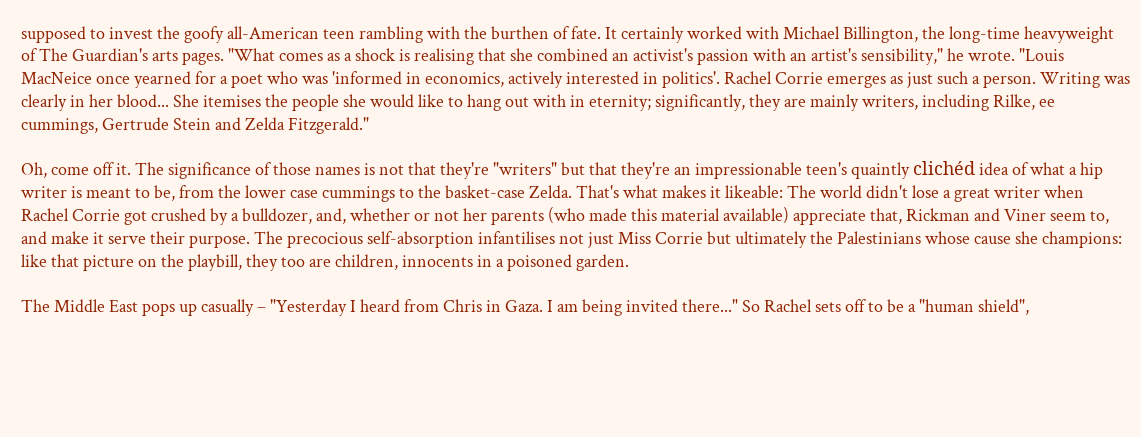supposed to invest the goofy all-American teen rambling with the burthen of fate. It certainly worked with Michael Billington, the long-time heavyweight of The Guardian's arts pages. "What comes as a shock is realising that she combined an activist's passion with an artist's sensibility," he wrote. "Louis MacNeice once yearned for a poet who was 'informed in economics, actively interested in politics'. Rachel Corrie emerges as just such a person. Writing was clearly in her blood... She itemises the people she would like to hang out with in eternity; significantly, they are mainly writers, including Rilke, ee cummings, Gertrude Stein and Zelda Fitzgerald."

Oh, come off it. The significance of those names is not that they're "writers" but that they're an impressionable teen's quaintly clichéd idea of what a hip writer is meant to be, from the lower case cummings to the basket-case Zelda. That's what makes it likeable: The world didn't lose a great writer when Rachel Corrie got crushed by a bulldozer, and, whether or not her parents (who made this material available) appreciate that, Rickman and Viner seem to, and make it serve their purpose. The precocious self-absorption infantilises not just Miss Corrie but ultimately the Palestinians whose cause she champions: like that picture on the playbill, they too are children, innocents in a poisoned garden.

The Middle East pops up casually – "Yesterday I heard from Chris in Gaza. I am being invited there..." So Rachel sets off to be a "human shield",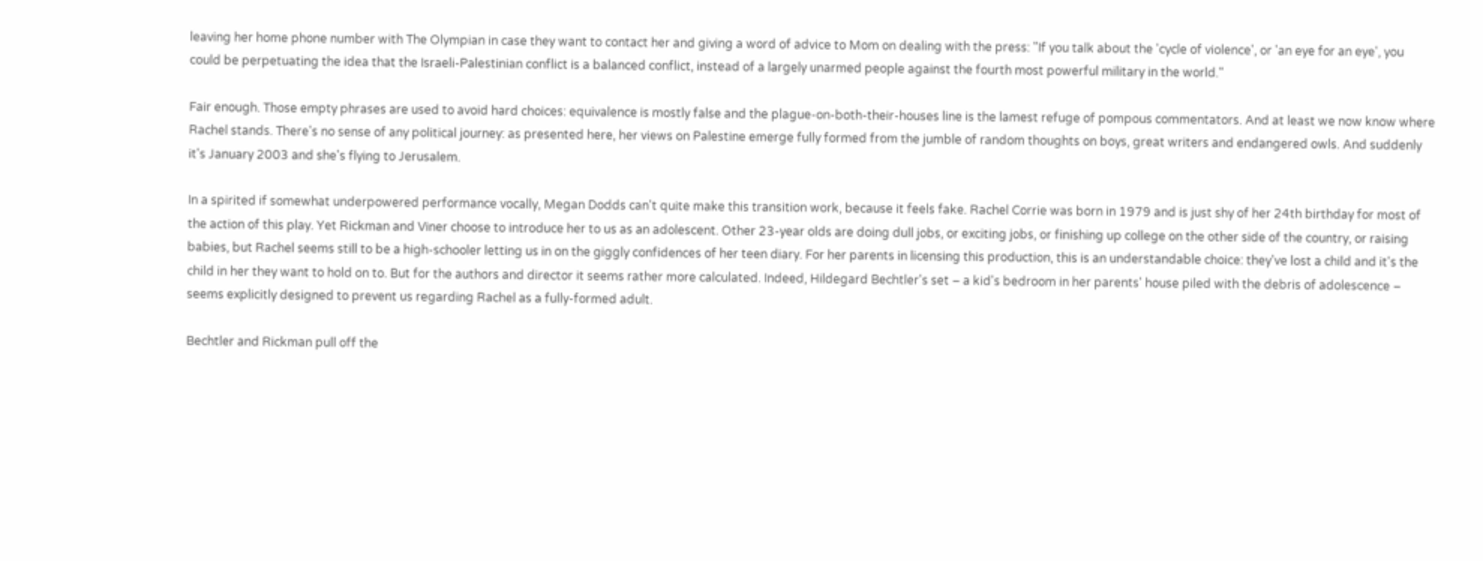leaving her home phone number with The Olympian in case they want to contact her and giving a word of advice to Mom on dealing with the press: "If you talk about the 'cycle of violence', or 'an eye for an eye', you could be perpetuating the idea that the Israeli-Palestinian conflict is a balanced conflict, instead of a largely unarmed people against the fourth most powerful military in the world."

Fair enough. Those empty phrases are used to avoid hard choices: equivalence is mostly false and the plague-on-both-their-houses line is the lamest refuge of pompous commentators. And at least we now know where Rachel stands. There's no sense of any political journey: as presented here, her views on Palestine emerge fully formed from the jumble of random thoughts on boys, great writers and endangered owls. And suddenly it's January 2003 and she's flying to Jerusalem.

In a spirited if somewhat underpowered performance vocally, Megan Dodds can't quite make this transition work, because it feels fake. Rachel Corrie was born in 1979 and is just shy of her 24th birthday for most of the action of this play. Yet Rickman and Viner choose to introduce her to us as an adolescent. Other 23-year olds are doing dull jobs, or exciting jobs, or finishing up college on the other side of the country, or raising babies, but Rachel seems still to be a high-schooler letting us in on the giggly confidences of her teen diary. For her parents in licensing this production, this is an understandable choice: they've lost a child and it's the child in her they want to hold on to. But for the authors and director it seems rather more calculated. Indeed, Hildegard Bechtler's set – a kid's bedroom in her parents' house piled with the debris of adolescence – seems explicitly designed to prevent us regarding Rachel as a fully-formed adult.

Bechtler and Rickman pull off the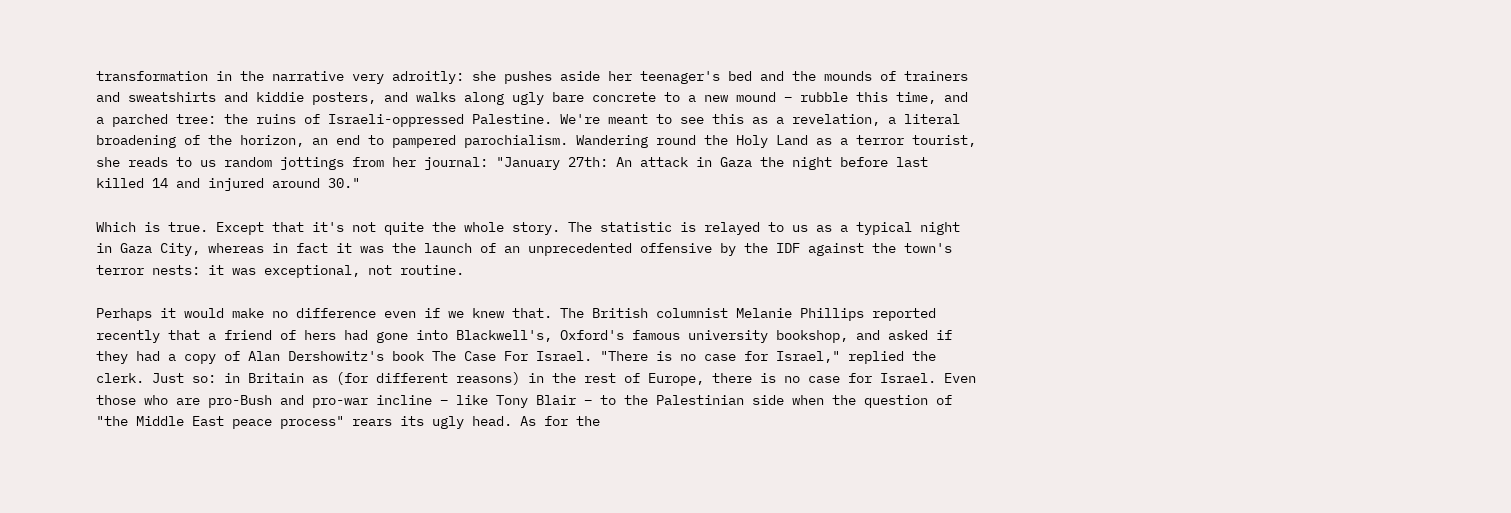transformation in the narrative very adroitly: she pushes aside her teenager's bed and the mounds of trainers and sweatshirts and kiddie posters, and walks along ugly bare concrete to a new mound – rubble this time, and a parched tree: the ruins of Israeli-oppressed Palestine. We're meant to see this as a revelation, a literal broadening of the horizon, an end to pampered parochialism. Wandering round the Holy Land as a terror tourist, she reads to us random jottings from her journal: "January 27th: An attack in Gaza the night before last killed 14 and injured around 30."

Which is true. Except that it's not quite the whole story. The statistic is relayed to us as a typical night in Gaza City, whereas in fact it was the launch of an unprecedented offensive by the IDF against the town's terror nests: it was exceptional, not routine.

Perhaps it would make no difference even if we knew that. The British columnist Melanie Phillips reported recently that a friend of hers had gone into Blackwell's, Oxford's famous university bookshop, and asked if they had a copy of Alan Dershowitz's book The Case For Israel. "There is no case for Israel," replied the clerk. Just so: in Britain as (for different reasons) in the rest of Europe, there is no case for Israel. Even those who are pro-Bush and pro-war incline – like Tony Blair – to the Palestinian side when the question of "the Middle East peace process" rears its ugly head. As for the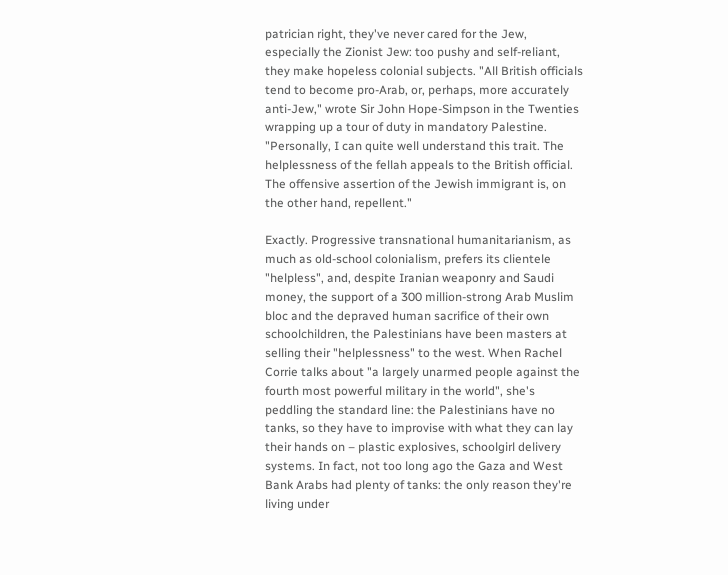patrician right, they've never cared for the Jew, especially the Zionist Jew: too pushy and self-reliant, they make hopeless colonial subjects. "All British officials tend to become pro-Arab, or, perhaps, more accurately anti-Jew," wrote Sir John Hope-Simpson in the Twenties wrapping up a tour of duty in mandatory Palestine. "Personally, I can quite well understand this trait. The helplessness of the fellah appeals to the British official. The offensive assertion of the Jewish immigrant is, on the other hand, repellent."

Exactly. Progressive transnational humanitarianism, as much as old-school colonialism, prefers its clientele "helpless", and, despite Iranian weaponry and Saudi money, the support of a 300 million-strong Arab Muslim bloc and the depraved human sacrifice of their own schoolchildren, the Palestinians have been masters at selling their "helplessness" to the west. When Rachel Corrie talks about "a largely unarmed people against the fourth most powerful military in the world", she's peddling the standard line: the Palestinians have no tanks, so they have to improvise with what they can lay their hands on – plastic explosives, schoolgirl delivery systems. In fact, not too long ago the Gaza and West Bank Arabs had plenty of tanks: the only reason they're living under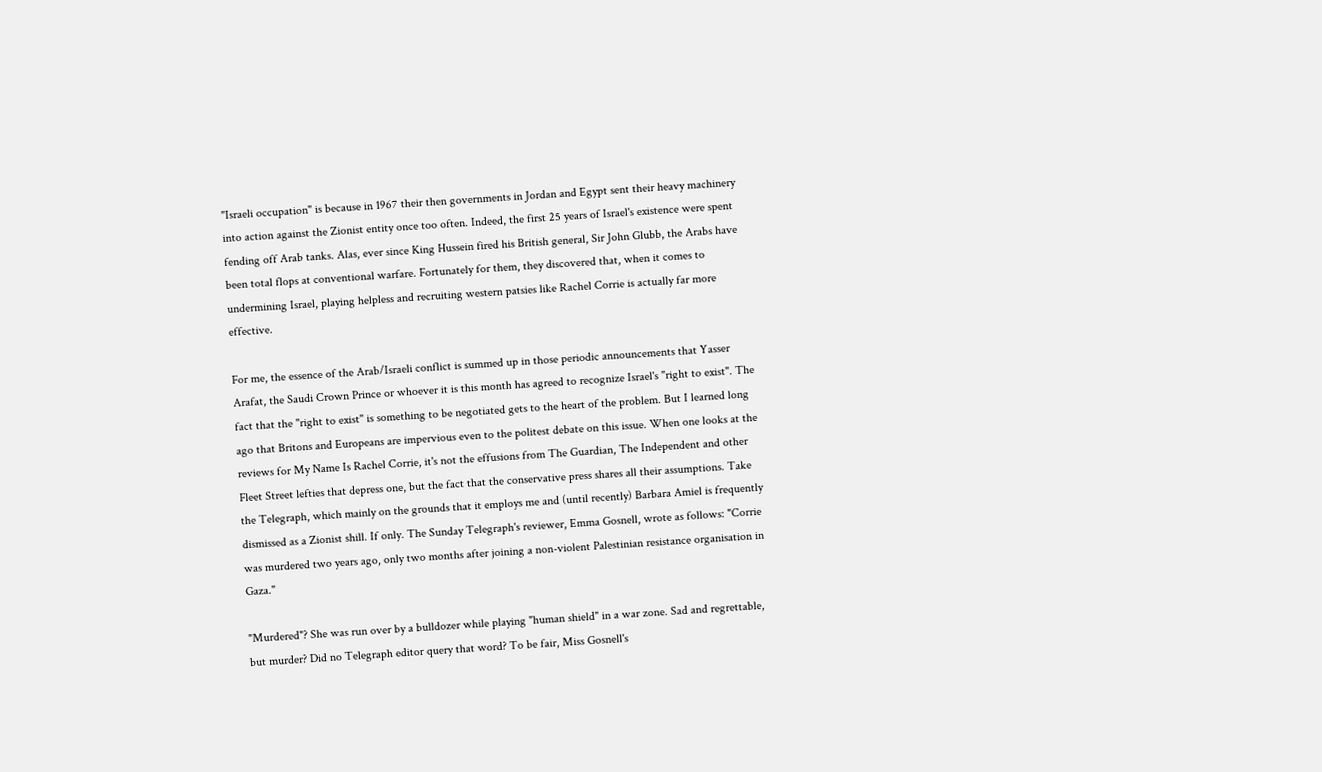"Israeli occupation" is because in 1967 their then governments in Jordan and Egypt sent their heavy machinery into action against the Zionist entity once too often. Indeed, the first 25 years of Israel's existence were spent fending off Arab tanks. Alas, ever since King Hussein fired his British general, Sir John Glubb, the Arabs have been total flops at conventional warfare. Fortunately for them, they discovered that, when it comes to undermining Israel, playing helpless and recruiting western patsies like Rachel Corrie is actually far more effective.

For me, the essence of the Arab/Israeli conflict is summed up in those periodic announcements that Yasser Arafat, the Saudi Crown Prince or whoever it is this month has agreed to recognize Israel's "right to exist". The fact that the "right to exist" is something to be negotiated gets to the heart of the problem. But I learned long ago that Britons and Europeans are impervious even to the politest debate on this issue. When one looks at the reviews for My Name Is Rachel Corrie, it's not the effusions from The Guardian, The Independent and other Fleet Street lefties that depress one, but the fact that the conservative press shares all their assumptions. Take the Telegraph, which mainly on the grounds that it employs me and (until recently) Barbara Amiel is frequently dismissed as a Zionist shill. If only. The Sunday Telegraph's reviewer, Emma Gosnell, wrote as follows: "Corrie was murdered two years ago, only two months after joining a non-violent Palestinian resistance organisation in Gaza."

"Murdered"? She was run over by a bulldozer while playing "human shield" in a war zone. Sad and regrettable, but murder? Did no Telegraph editor query that word? To be fair, Miss Gosnell's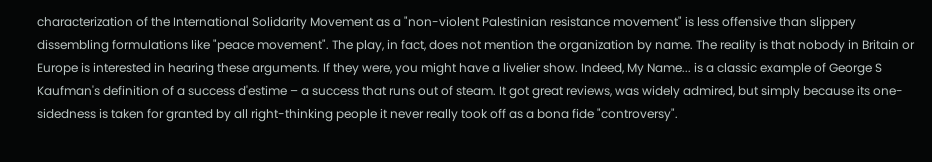characterization of the International Solidarity Movement as a "non-violent Palestinian resistance movement" is less offensive than slippery dissembling formulations like "peace movement". The play, in fact, does not mention the organization by name. The reality is that nobody in Britain or Europe is interested in hearing these arguments. If they were, you might have a livelier show. Indeed, My Name... is a classic example of George S Kaufman's definition of a success d'estime – a success that runs out of steam. It got great reviews, was widely admired, but simply because its one-sidedness is taken for granted by all right-thinking people it never really took off as a bona fide "controversy".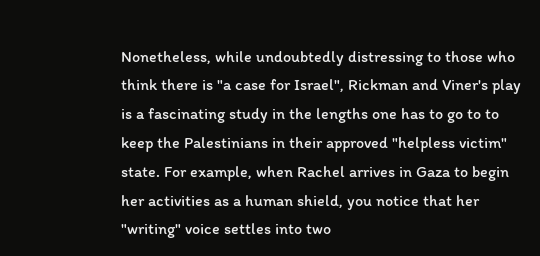Nonetheless, while undoubtedly distressing to those who think there is "a case for Israel", Rickman and Viner's play is a fascinating study in the lengths one has to go to to keep the Palestinians in their approved "helpless victim" state. For example, when Rachel arrives in Gaza to begin her activities as a human shield, you notice that her "writing" voice settles into two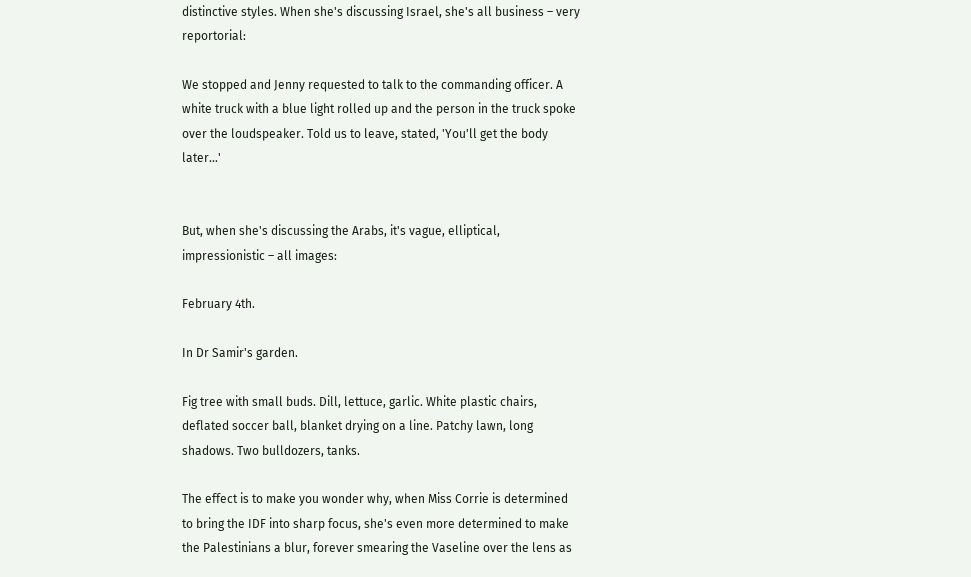distinctive styles. When she's discussing Israel, she's all business – very reportorial:

We stopped and Jenny requested to talk to the commanding officer. A white truck with a blue light rolled up and the person in the truck spoke over the loudspeaker. Told us to leave, stated, 'You'll get the body later...'


But, when she's discussing the Arabs, it's vague, elliptical, impressionistic – all images:

February 4th.

In Dr Samir's garden.

Fig tree with small buds. Dill, lettuce, garlic. White plastic chairs, deflated soccer ball, blanket drying on a line. Patchy lawn, long shadows. Two bulldozers, tanks.

The effect is to make you wonder why, when Miss Corrie is determined to bring the IDF into sharp focus, she's even more determined to make the Palestinians a blur, forever smearing the Vaseline over the lens as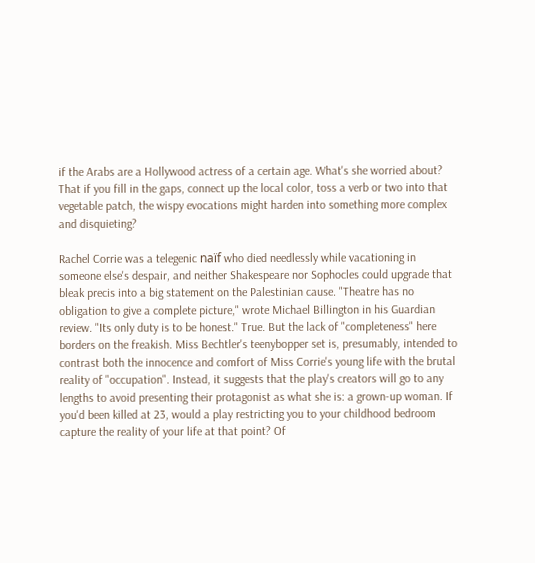if the Arabs are a Hollywood actress of a certain age. What's she worried about? That if you fill in the gaps, connect up the local color, toss a verb or two into that vegetable patch, the wispy evocations might harden into something more complex and disquieting?

Rachel Corrie was a telegenic naïf who died needlessly while vacationing in someone else's despair, and neither Shakespeare nor Sophocles could upgrade that bleak precis into a big statement on the Palestinian cause. "Theatre has no obligation to give a complete picture," wrote Michael Billington in his Guardian review. "Its only duty is to be honest." True. But the lack of "completeness" here borders on the freakish. Miss Bechtler's teenybopper set is, presumably, intended to contrast both the innocence and comfort of Miss Corrie's young life with the brutal reality of "occupation". Instead, it suggests that the play's creators will go to any lengths to avoid presenting their protagonist as what she is: a grown-up woman. If you'd been killed at 23, would a play restricting you to your childhood bedroom capture the reality of your life at that point? Of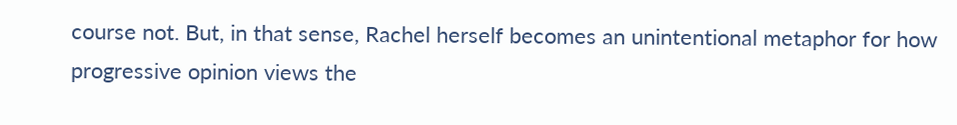course not. But, in that sense, Rachel herself becomes an unintentional metaphor for how progressive opinion views the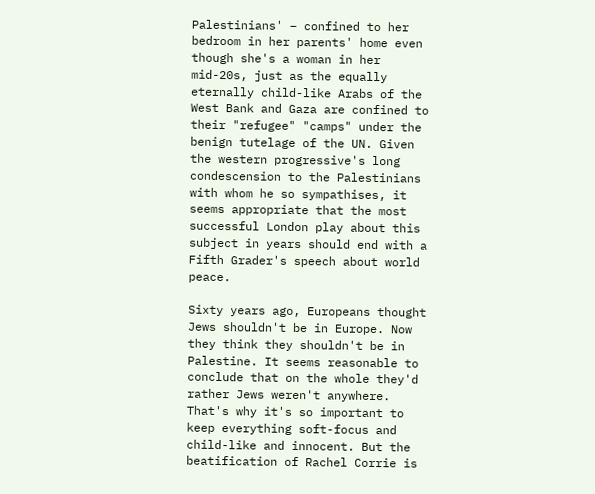Palestinians' – confined to her bedroom in her parents' home even though she's a woman in her mid-20s, just as the equally eternally child-like Arabs of the West Bank and Gaza are confined to their "refugee" "camps" under the benign tutelage of the UN. Given the western progressive's long condescension to the Palestinians with whom he so sympathises, it seems appropriate that the most successful London play about this subject in years should end with a Fifth Grader's speech about world peace.

Sixty years ago, Europeans thought Jews shouldn't be in Europe. Now they think they shouldn't be in Palestine. It seems reasonable to conclude that on the whole they'd rather Jews weren't anywhere. That's why it's so important to keep everything soft-focus and child-like and innocent. But the beatification of Rachel Corrie is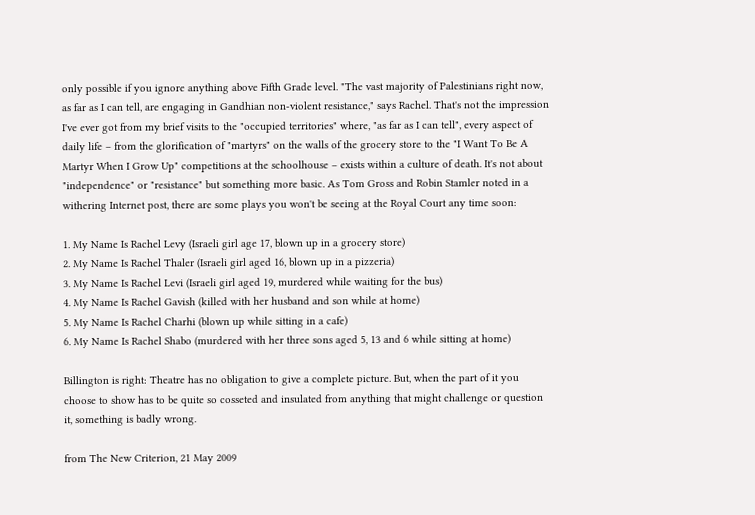only possible if you ignore anything above Fifth Grade level. "The vast majority of Palestinians right now, as far as I can tell, are engaging in Gandhian non-violent resistance," says Rachel. That's not the impression I've ever got from my brief visits to the "occupied territories" where, "as far as I can tell", every aspect of daily life – from the glorification of "martyrs" on the walls of the grocery store to the "I Want To Be A Martyr When I Grow Up" competitions at the schoolhouse – exists within a culture of death. It's not about "independence" or "resistance" but something more basic. As Tom Gross and Robin Stamler noted in a withering Internet post, there are some plays you won't be seeing at the Royal Court any time soon:

1. My Name Is Rachel Levy (Israeli girl age 17, blown up in a grocery store)
2. My Name Is Rachel Thaler (Israeli girl aged 16, blown up in a pizzeria)
3. My Name Is Rachel Levi (Israeli girl aged 19, murdered while waiting for the bus)
4. My Name Is Rachel Gavish (killed with her husband and son while at home)
5. My Name Is Rachel Charhi (blown up while sitting in a cafe)
6. My Name Is Rachel Shabo (murdered with her three sons aged 5, 13 and 6 while sitting at home)

Billington is right: Theatre has no obligation to give a complete picture. But, when the part of it you choose to show has to be quite so cosseted and insulated from anything that might challenge or question it, something is badly wrong.

from The New Criterion, 21 May 2009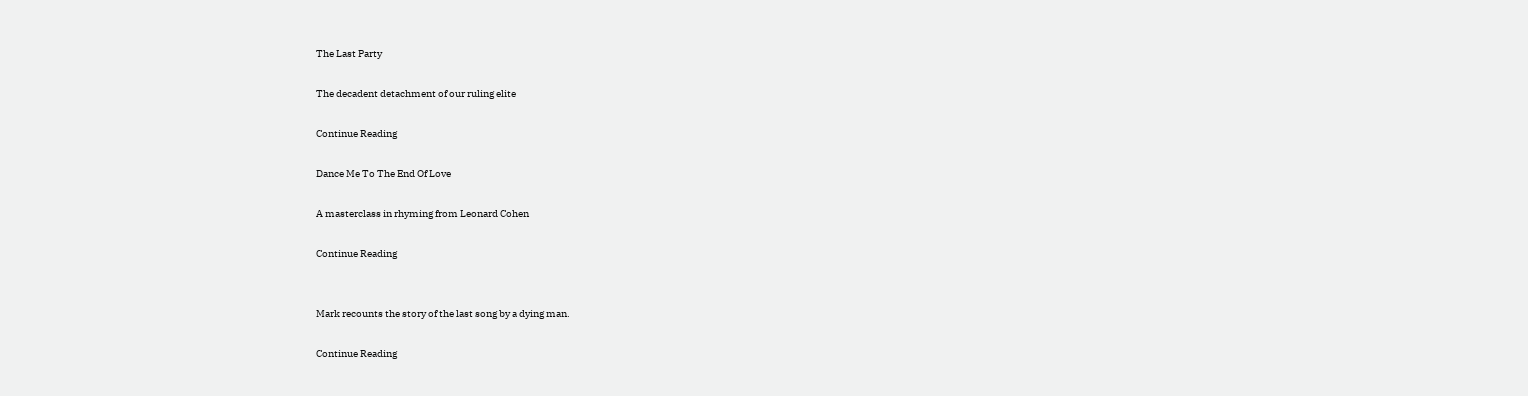The Last Party

The decadent detachment of our ruling elite

Continue Reading

Dance Me To The End Of Love

A masterclass in rhyming from Leonard Cohen

Continue Reading


Mark recounts the story of the last song by a dying man.

Continue Reading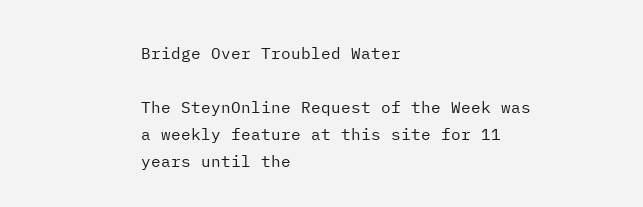Bridge Over Troubled Water

The SteynOnline Request of the Week was a weekly feature at this site for 11 years until the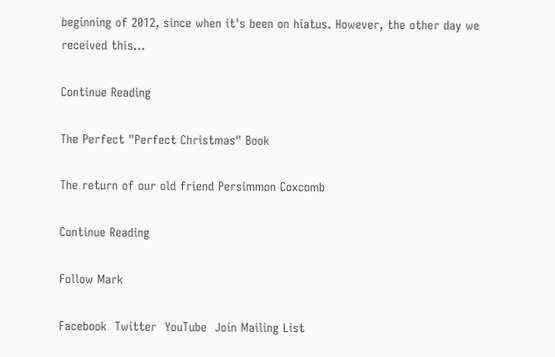beginning of 2012, since when it's been on hiatus. However, the other day we received this...

Continue Reading

The Perfect "Perfect Christmas" Book

The return of our old friend Persimmon Coxcomb

Continue Reading

Follow Mark

Facebook  Twitter  YouTube  Join Mailing List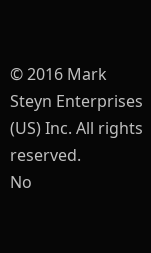© 2016 Mark Steyn Enterprises (US) Inc. All rights reserved.
No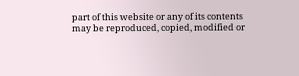part of this website or any of its contents may be reproduced, copied, modified or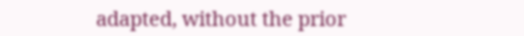adapted, without the prior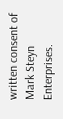written consent of Mark Steyn Enterprises.